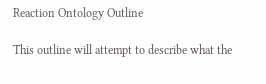Reaction Ontology Outline

This outline will attempt to describe what the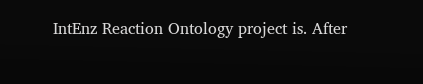IntEnz Reaction Ontology project is. After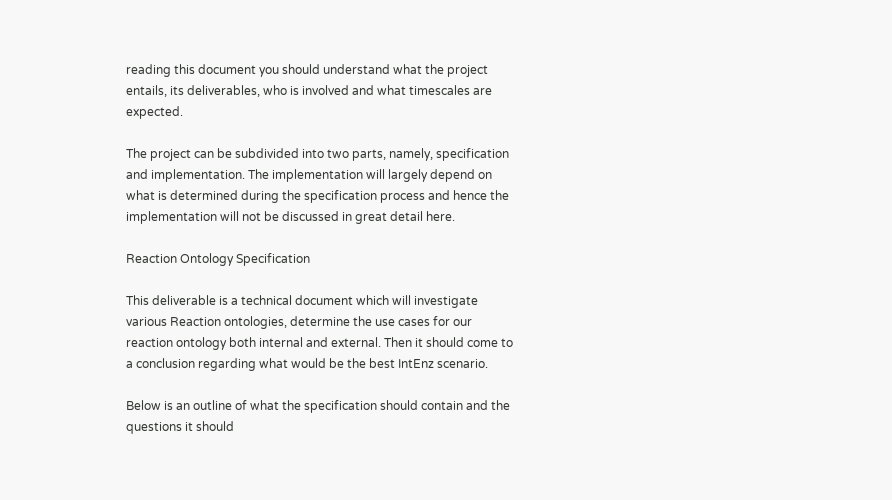reading this document you should understand what the project entails, its deliverables, who is involved and what timescales are expected.

The project can be subdivided into two parts, namely, specification and implementation. The implementation will largely depend on what is determined during the specification process and hence the implementation will not be discussed in great detail here.

Reaction Ontology Specification

This deliverable is a technical document which will investigate various Reaction ontologies, determine the use cases for our reaction ontology both internal and external. Then it should come to a conclusion regarding what would be the best IntEnz scenario.

Below is an outline of what the specification should contain and the questions it should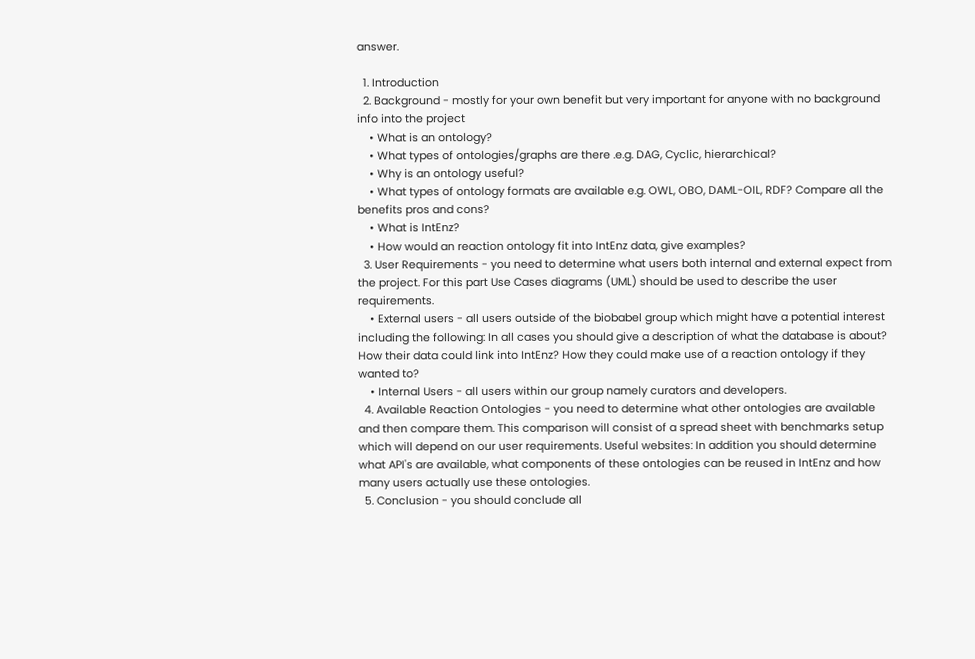answer.

  1. Introduction
  2. Background - mostly for your own benefit but very important for anyone with no background info into the project
    • What is an ontology?
    • What types of ontologies/graphs are there .e.g. DAG, Cyclic, hierarchical?
    • Why is an ontology useful?
    • What types of ontology formats are available e.g. OWL, OBO, DAML-OIL, RDF? Compare all the benefits pros and cons?
    • What is IntEnz?
    • How would an reaction ontology fit into IntEnz data, give examples?
  3. User Requirements - you need to determine what users both internal and external expect from the project. For this part Use Cases diagrams (UML) should be used to describe the user requirements.
    • External users - all users outside of the biobabel group which might have a potential interest including the following: In all cases you should give a description of what the database is about? How their data could link into IntEnz? How they could make use of a reaction ontology if they wanted to?
    • Internal Users - all users within our group namely curators and developers.
  4. Available Reaction Ontologies - you need to determine what other ontologies are available and then compare them. This comparison will consist of a spread sheet with benchmarks setup which will depend on our user requirements. Useful websites: In addition you should determine what API's are available, what components of these ontologies can be reused in IntEnz and how many users actually use these ontologies.
  5. Conclusion - you should conclude all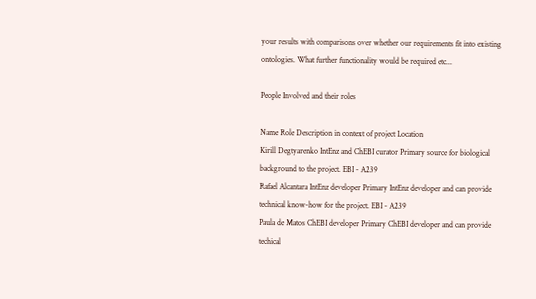your results with comparisons over whether our requirements fit into existing ontologies. What further functionality would be required etc...

People Involved and their roles

Name Role Description in context of project Location
Kirill Degtyarenko IntEnz and ChEBI curator Primary source for biological background to the project. EBI - A239
Rafael Alcantara IntEnz developer Primary IntEnz developer and can provide technical know-how for the project. EBI - A239
Paula de Matos ChEBI developer Primary ChEBI developer and can provide techical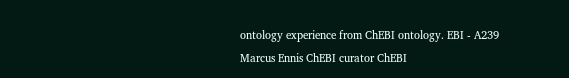ontology experience from ChEBI ontology. EBI - A239
Marcus Ennis ChEBI curator ChEBI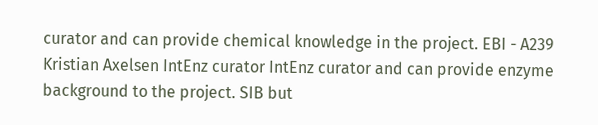curator and can provide chemical knowledge in the project. EBI - A239
Kristian Axelsen IntEnz curator IntEnz curator and can provide enzyme background to the project. SIB but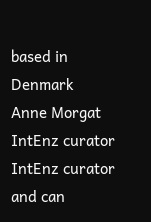based in Denmark
Anne Morgat IntEnz curator IntEnz curator and can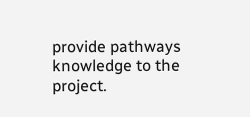provide pathways knowledge to the project.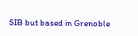SIB but based in Grenoble